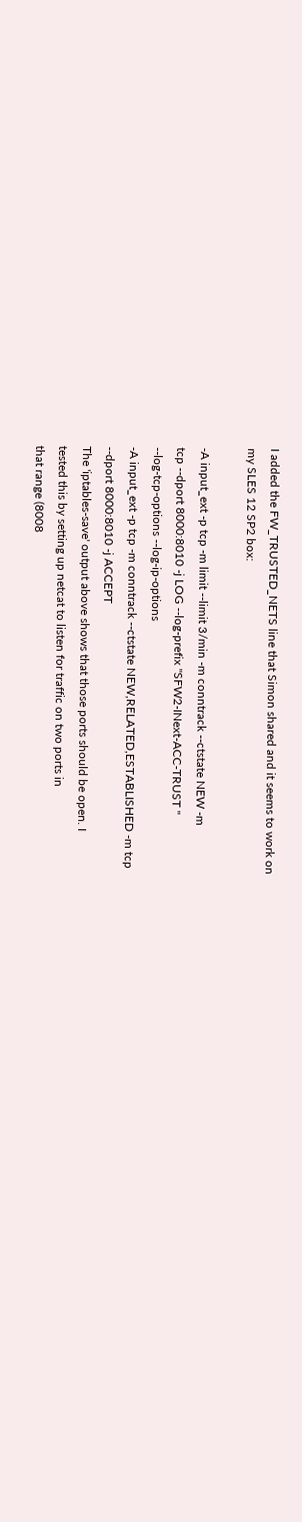I added the FW_TRUSTED_NETS line that Simon shared and it seems to work on
my SLES 12 SP2 box:

-A input_ext -p tcp -m limit --limit 3/min -m conntrack --ctstate NEW -m
tcp --dport 8000:8010 -j LOG --log-prefix "SFW2-INext-ACC-TRUST "
--log-tcp-options --log-ip-options
-A input_ext -p tcp -m conntrack --ctstate NEW,RELATED,ESTABLISHED -m tcp
--dport 8000:8010 -j ACCEPT
The 'iptables-save' output above shows that those ports should be open. I
tested this by setting up netcat to listen for traffic on two ports in
that range (8008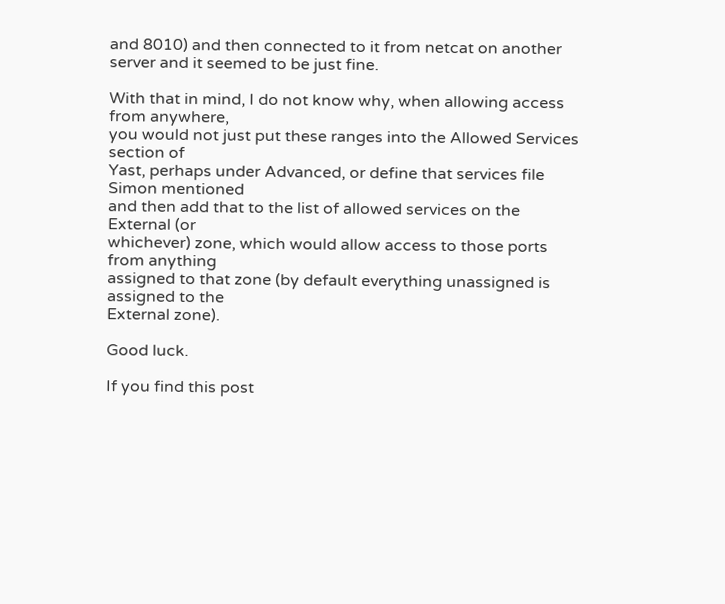and 8010) and then connected to it from netcat on another
server and it seemed to be just fine.

With that in mind, I do not know why, when allowing access from anywhere,
you would not just put these ranges into the Allowed Services section of
Yast, perhaps under Advanced, or define that services file Simon mentioned
and then add that to the list of allowed services on the External (or
whichever) zone, which would allow access to those ports from anything
assigned to that zone (by default everything unassigned is assigned to the
External zone).

Good luck.

If you find this post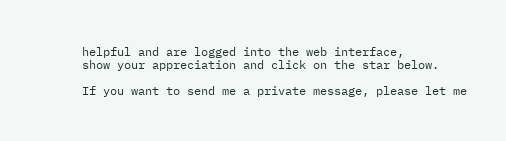helpful and are logged into the web interface,
show your appreciation and click on the star below.

If you want to send me a private message, please let me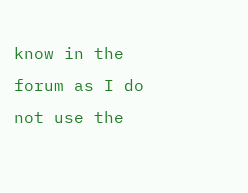know in the
forum as I do not use the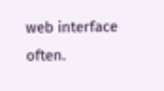web interface often.